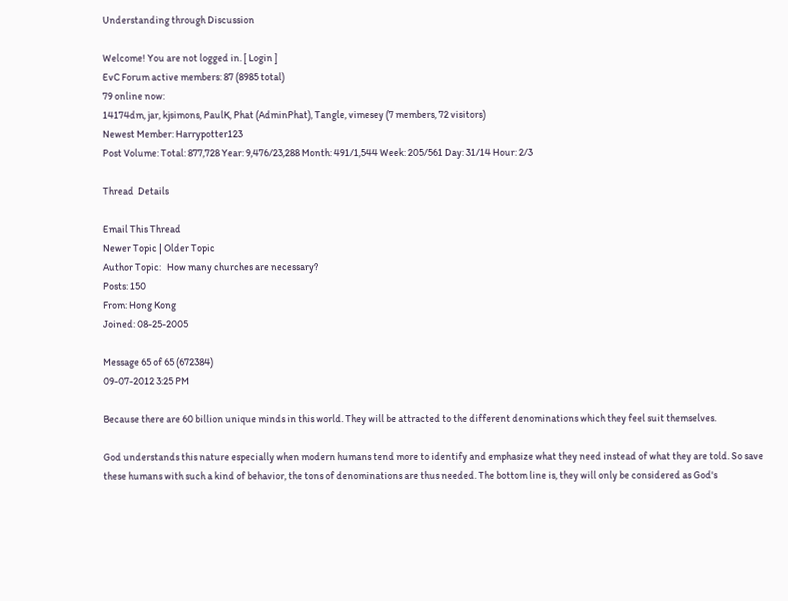Understanding through Discussion

Welcome! You are not logged in. [ Login ]
EvC Forum active members: 87 (8985 total)
79 online now:
14174dm, jar, kjsimons, PaulK, Phat (AdminPhat), Tangle, vimesey (7 members, 72 visitors)
Newest Member: Harrypotter123
Post Volume: Total: 877,728 Year: 9,476/23,288 Month: 491/1,544 Week: 205/561 Day: 31/14 Hour: 2/3

Thread  Details

Email This Thread
Newer Topic | Older Topic
Author Topic:   How many churches are necessary?
Posts: 150
From: Hong Kong
Joined: 08-25-2005

Message 65 of 65 (672384)
09-07-2012 3:25 PM

Because there are 60 billion unique minds in this world. They will be attracted to the different denominations which they feel suit themselves.

God understands this nature especially when modern humans tend more to identify and emphasize what they need instead of what they are told. So save these humans with such a kind of behavior, the tons of denominations are thus needed. The bottom line is, they will only be considered as God's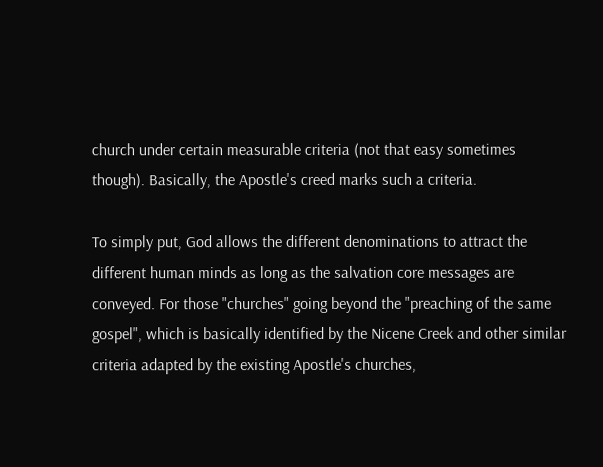church under certain measurable criteria (not that easy sometimes though). Basically, the Apostle's creed marks such a criteria.

To simply put, God allows the different denominations to attract the different human minds as long as the salvation core messages are conveyed. For those "churches" going beyond the "preaching of the same gospel", which is basically identified by the Nicene Creek and other similar criteria adapted by the existing Apostle's churches,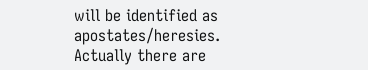will be identified as apostates/heresies. Actually there are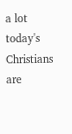a lot today's Christians are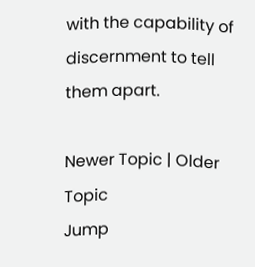with the capability of discernment to tell them apart.

Newer Topic | Older Topic
Jump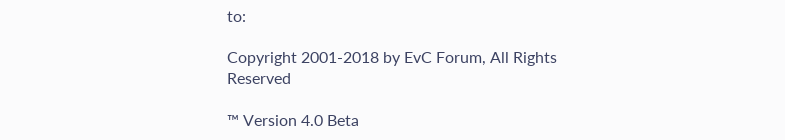to:

Copyright 2001-2018 by EvC Forum, All Rights Reserved

™ Version 4.0 Beta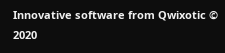Innovative software from Qwixotic © 2020